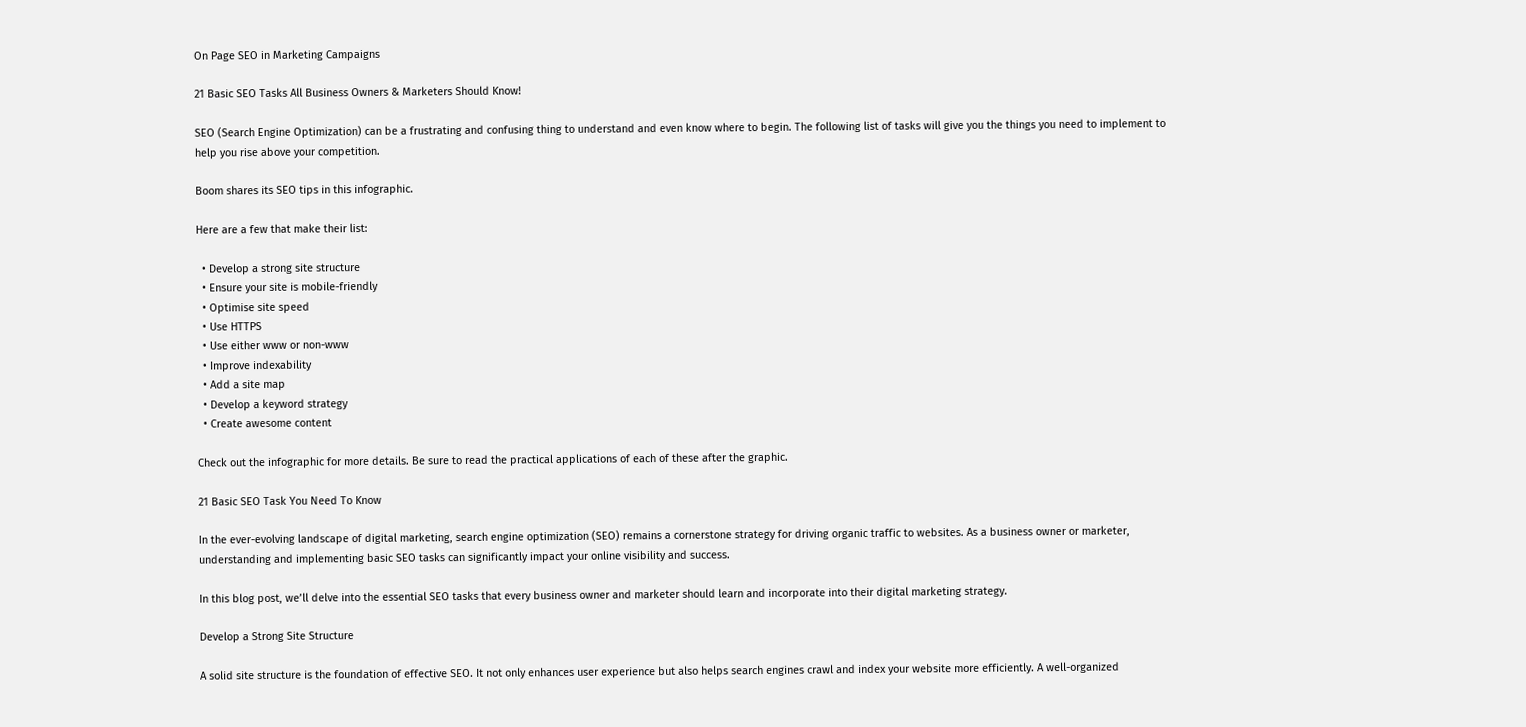On Page SEO in Marketing Campaigns

21 Basic SEO Tasks All Business Owners & Marketers Should Know!

SEO (Search Engine Optimization) can be a frustrating and confusing thing to understand and even know where to begin. The following list of tasks will give you the things you need to implement to help you rise above your competition.

Boom shares its SEO tips in this infographic.

Here are a few that make their list:

  • Develop a strong site structure
  • Ensure your site is mobile-friendly
  • Optimise site speed
  • Use HTTPS
  • Use either www or non-www
  • Improve indexability
  • Add a site map
  • Develop a keyword strategy
  • Create awesome content

Check out the infographic for more details. Be sure to read the practical applications of each of these after the graphic.

21 Basic SEO Task You Need To Know

In the ever-evolving landscape of digital marketing, search engine optimization (SEO) remains a cornerstone strategy for driving organic traffic to websites. As a business owner or marketer, understanding and implementing basic SEO tasks can significantly impact your online visibility and success.

In this blog post, we’ll delve into the essential SEO tasks that every business owner and marketer should learn and incorporate into their digital marketing strategy.

Develop a Strong Site Structure

A solid site structure is the foundation of effective SEO. It not only enhances user experience but also helps search engines crawl and index your website more efficiently. A well-organized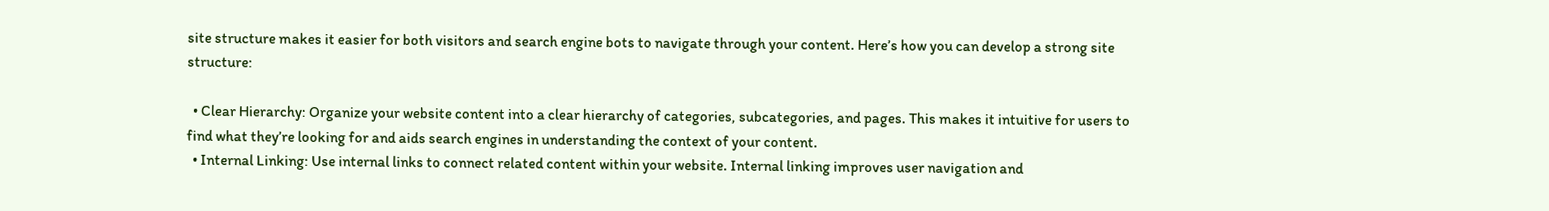site structure makes it easier for both visitors and search engine bots to navigate through your content. Here’s how you can develop a strong site structure:

  • Clear Hierarchy: Organize your website content into a clear hierarchy of categories, subcategories, and pages. This makes it intuitive for users to find what they’re looking for and aids search engines in understanding the context of your content.
  • Internal Linking: Use internal links to connect related content within your website. Internal linking improves user navigation and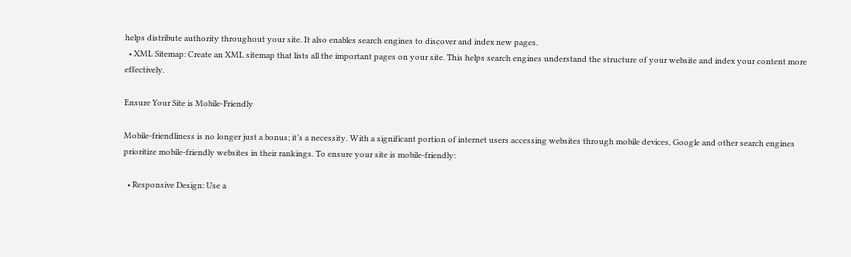helps distribute authority throughout your site. It also enables search engines to discover and index new pages.
  • XML Sitemap: Create an XML sitemap that lists all the important pages on your site. This helps search engines understand the structure of your website and index your content more effectively.

Ensure Your Site is Mobile-Friendly

Mobile-friendliness is no longer just a bonus; it’s a necessity. With a significant portion of internet users accessing websites through mobile devices, Google and other search engines prioritize mobile-friendly websites in their rankings. To ensure your site is mobile-friendly:

  • Responsive Design: Use a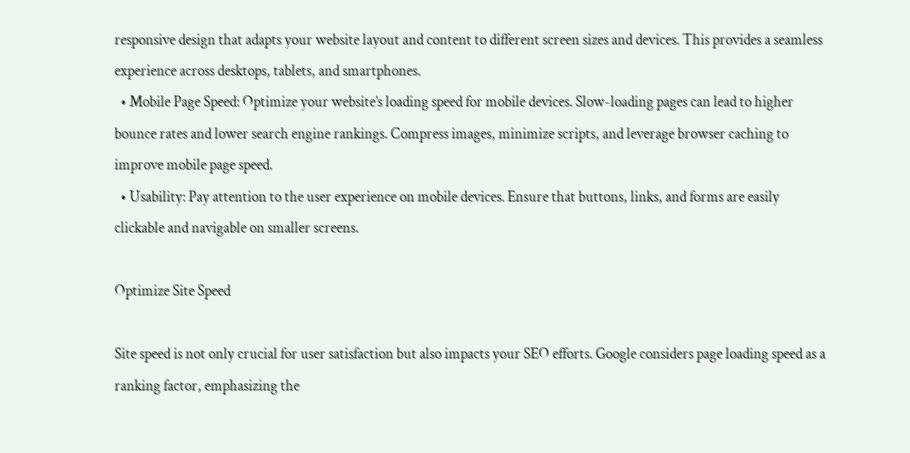responsive design that adapts your website layout and content to different screen sizes and devices. This provides a seamless experience across desktops, tablets, and smartphones.
  • Mobile Page Speed: Optimize your website’s loading speed for mobile devices. Slow-loading pages can lead to higher bounce rates and lower search engine rankings. Compress images, minimize scripts, and leverage browser caching to improve mobile page speed.
  • Usability: Pay attention to the user experience on mobile devices. Ensure that buttons, links, and forms are easily clickable and navigable on smaller screens.

Optimize Site Speed

Site speed is not only crucial for user satisfaction but also impacts your SEO efforts. Google considers page loading speed as a ranking factor, emphasizing the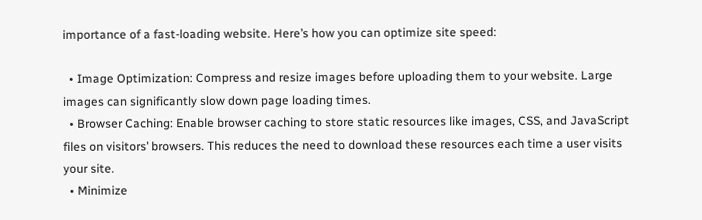importance of a fast-loading website. Here’s how you can optimize site speed:

  • Image Optimization: Compress and resize images before uploading them to your website. Large images can significantly slow down page loading times.
  • Browser Caching: Enable browser caching to store static resources like images, CSS, and JavaScript files on visitors’ browsers. This reduces the need to download these resources each time a user visits your site.
  • Minimize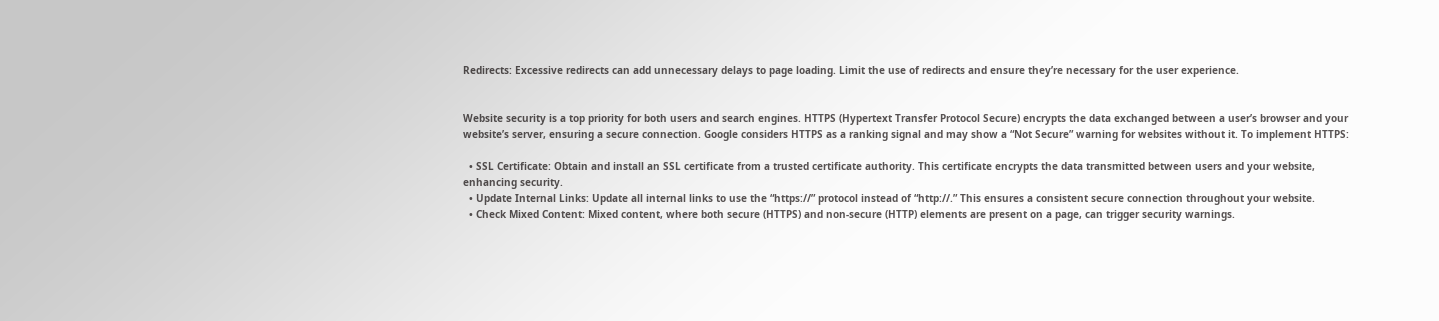Redirects: Excessive redirects can add unnecessary delays to page loading. Limit the use of redirects and ensure they’re necessary for the user experience.


Website security is a top priority for both users and search engines. HTTPS (Hypertext Transfer Protocol Secure) encrypts the data exchanged between a user’s browser and your website’s server, ensuring a secure connection. Google considers HTTPS as a ranking signal and may show a “Not Secure” warning for websites without it. To implement HTTPS:

  • SSL Certificate: Obtain and install an SSL certificate from a trusted certificate authority. This certificate encrypts the data transmitted between users and your website, enhancing security.
  • Update Internal Links: Update all internal links to use the “https://” protocol instead of “http://.” This ensures a consistent secure connection throughout your website.
  • Check Mixed Content: Mixed content, where both secure (HTTPS) and non-secure (HTTP) elements are present on a page, can trigger security warnings.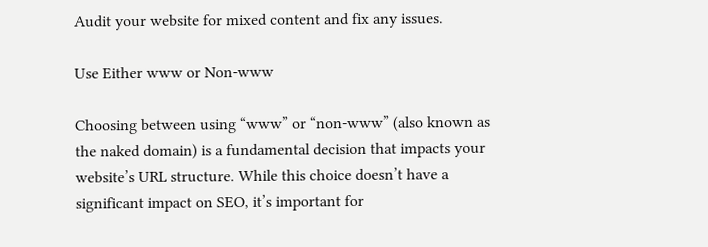Audit your website for mixed content and fix any issues.

Use Either www or Non-www

Choosing between using “www” or “non-www” (also known as the naked domain) is a fundamental decision that impacts your website’s URL structure. While this choice doesn’t have a significant impact on SEO, it’s important for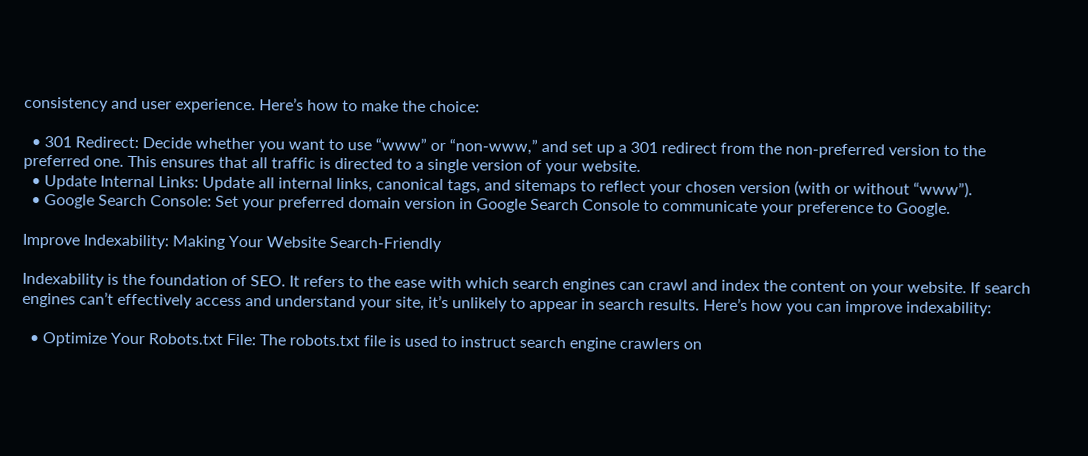consistency and user experience. Here’s how to make the choice:

  • 301 Redirect: Decide whether you want to use “www” or “non-www,” and set up a 301 redirect from the non-preferred version to the preferred one. This ensures that all traffic is directed to a single version of your website.
  • Update Internal Links: Update all internal links, canonical tags, and sitemaps to reflect your chosen version (with or without “www”).
  • Google Search Console: Set your preferred domain version in Google Search Console to communicate your preference to Google.

Improve Indexability: Making Your Website Search-Friendly

Indexability is the foundation of SEO. It refers to the ease with which search engines can crawl and index the content on your website. If search engines can’t effectively access and understand your site, it’s unlikely to appear in search results. Here’s how you can improve indexability:

  • Optimize Your Robots.txt File: The robots.txt file is used to instruct search engine crawlers on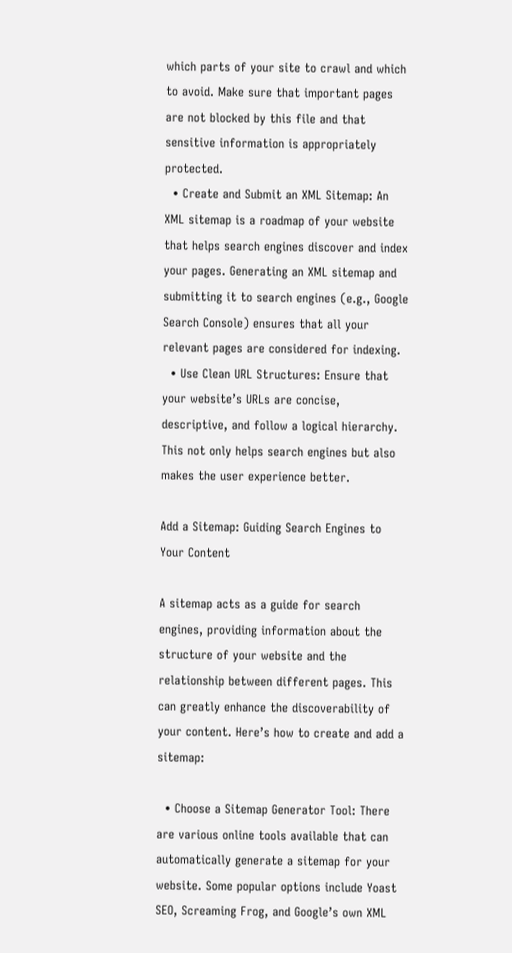which parts of your site to crawl and which to avoid. Make sure that important pages are not blocked by this file and that sensitive information is appropriately protected.
  • Create and Submit an XML Sitemap: An XML sitemap is a roadmap of your website that helps search engines discover and index your pages. Generating an XML sitemap and submitting it to search engines (e.g., Google Search Console) ensures that all your relevant pages are considered for indexing.
  • Use Clean URL Structures: Ensure that your website’s URLs are concise, descriptive, and follow a logical hierarchy. This not only helps search engines but also makes the user experience better.

Add a Sitemap: Guiding Search Engines to Your Content

A sitemap acts as a guide for search engines, providing information about the structure of your website and the relationship between different pages. This can greatly enhance the discoverability of your content. Here’s how to create and add a sitemap:

  • Choose a Sitemap Generator Tool: There are various online tools available that can automatically generate a sitemap for your website. Some popular options include Yoast SEO, Screaming Frog, and Google’s own XML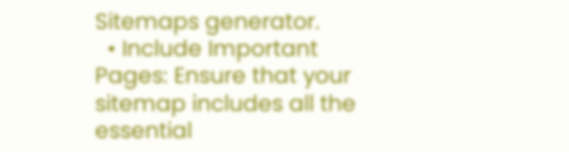Sitemaps generator.
  • Include Important Pages: Ensure that your sitemap includes all the essential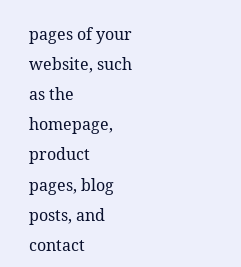pages of your website, such as the homepage, product pages, blog posts, and contact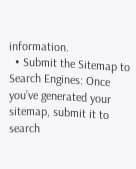information.
  • Submit the Sitemap to Search Engines: Once you’ve generated your sitemap, submit it to search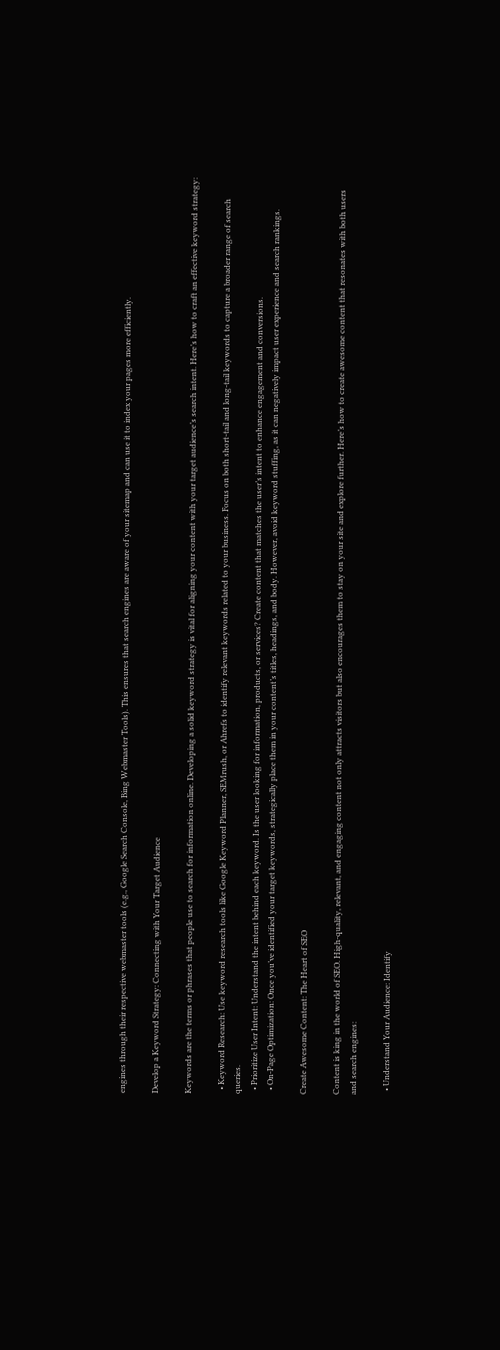engines through their respective webmaster tools (e.g., Google Search Console, Bing Webmaster Tools). This ensures that search engines are aware of your sitemap and can use it to index your pages more efficiently.

Develop a Keyword Strategy: Connecting with Your Target Audience

Keywords are the terms or phrases that people use to search for information online. Developing a solid keyword strategy is vital for aligning your content with your target audience’s search intent. Here’s how to craft an effective keyword strategy:

  • Keyword Research: Use keyword research tools like Google Keyword Planner, SEMrush, or Ahrefs to identify relevant keywords related to your business. Focus on both short-tail and long-tail keywords to capture a broader range of search queries.
  • Prioritize User Intent: Understand the intent behind each keyword. Is the user looking for information, products, or services? Create content that matches the user’s intent to enhance engagement and conversions.
  • On-Page Optimization: Once you’ve identified your target keywords, strategically place them in your content’s titles, headings, and body. However, avoid keyword stuffing, as it can negatively impact user experience and search rankings.

Create Awesome Content: The Heart of SEO

Content is king in the world of SEO. High-quality, relevant, and engaging content not only attracts visitors but also encourages them to stay on your site and explore further. Here’s how to create awesome content that resonates with both users and search engines:

  • Understand Your Audience: Identify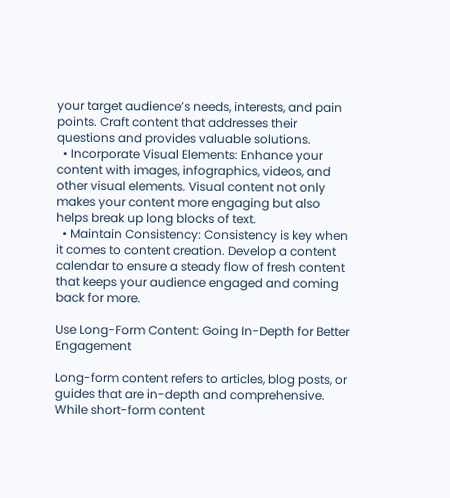your target audience’s needs, interests, and pain points. Craft content that addresses their questions and provides valuable solutions.
  • Incorporate Visual Elements: Enhance your content with images, infographics, videos, and other visual elements. Visual content not only makes your content more engaging but also helps break up long blocks of text.
  • Maintain Consistency: Consistency is key when it comes to content creation. Develop a content calendar to ensure a steady flow of fresh content that keeps your audience engaged and coming back for more.

Use Long-Form Content: Going In-Depth for Better Engagement

Long-form content refers to articles, blog posts, or guides that are in-depth and comprehensive. While short-form content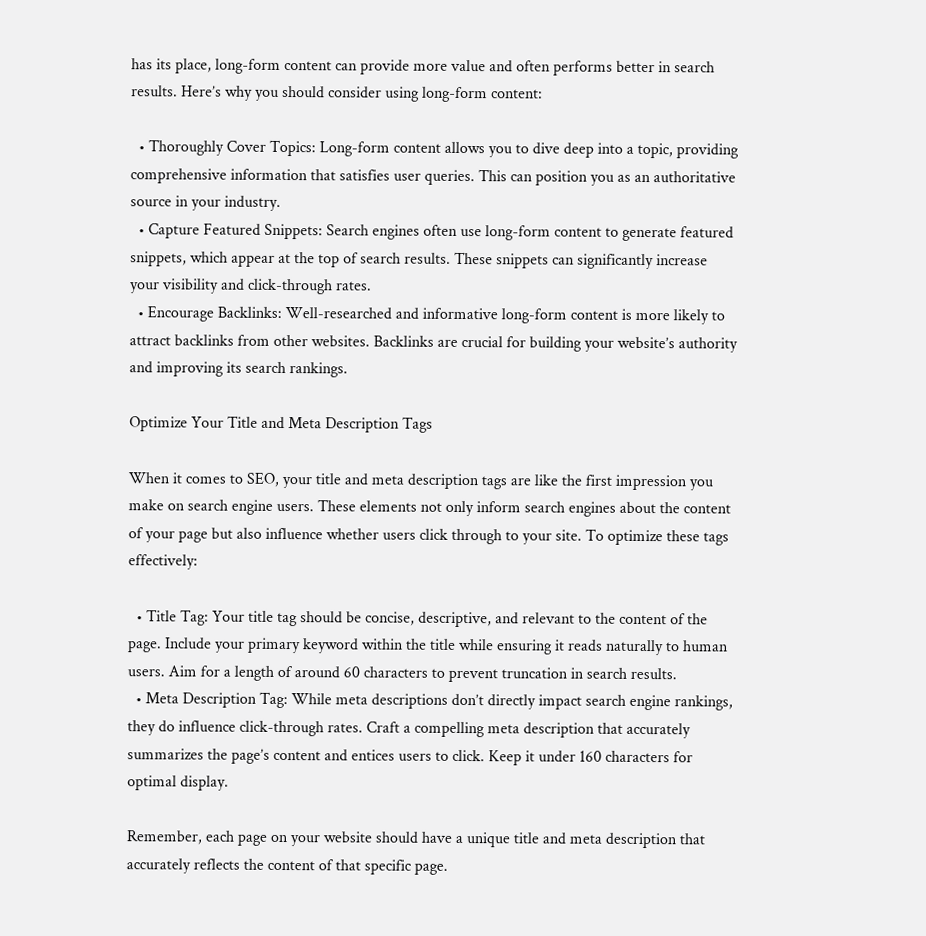has its place, long-form content can provide more value and often performs better in search results. Here’s why you should consider using long-form content:

  • Thoroughly Cover Topics: Long-form content allows you to dive deep into a topic, providing comprehensive information that satisfies user queries. This can position you as an authoritative source in your industry.
  • Capture Featured Snippets: Search engines often use long-form content to generate featured snippets, which appear at the top of search results. These snippets can significantly increase your visibility and click-through rates.
  • Encourage Backlinks: Well-researched and informative long-form content is more likely to attract backlinks from other websites. Backlinks are crucial for building your website’s authority and improving its search rankings.

Optimize Your Title and Meta Description Tags

When it comes to SEO, your title and meta description tags are like the first impression you make on search engine users. These elements not only inform search engines about the content of your page but also influence whether users click through to your site. To optimize these tags effectively:

  • Title Tag: Your title tag should be concise, descriptive, and relevant to the content of the page. Include your primary keyword within the title while ensuring it reads naturally to human users. Aim for a length of around 60 characters to prevent truncation in search results.
  • Meta Description Tag: While meta descriptions don’t directly impact search engine rankings, they do influence click-through rates. Craft a compelling meta description that accurately summarizes the page’s content and entices users to click. Keep it under 160 characters for optimal display.

Remember, each page on your website should have a unique title and meta description that accurately reflects the content of that specific page.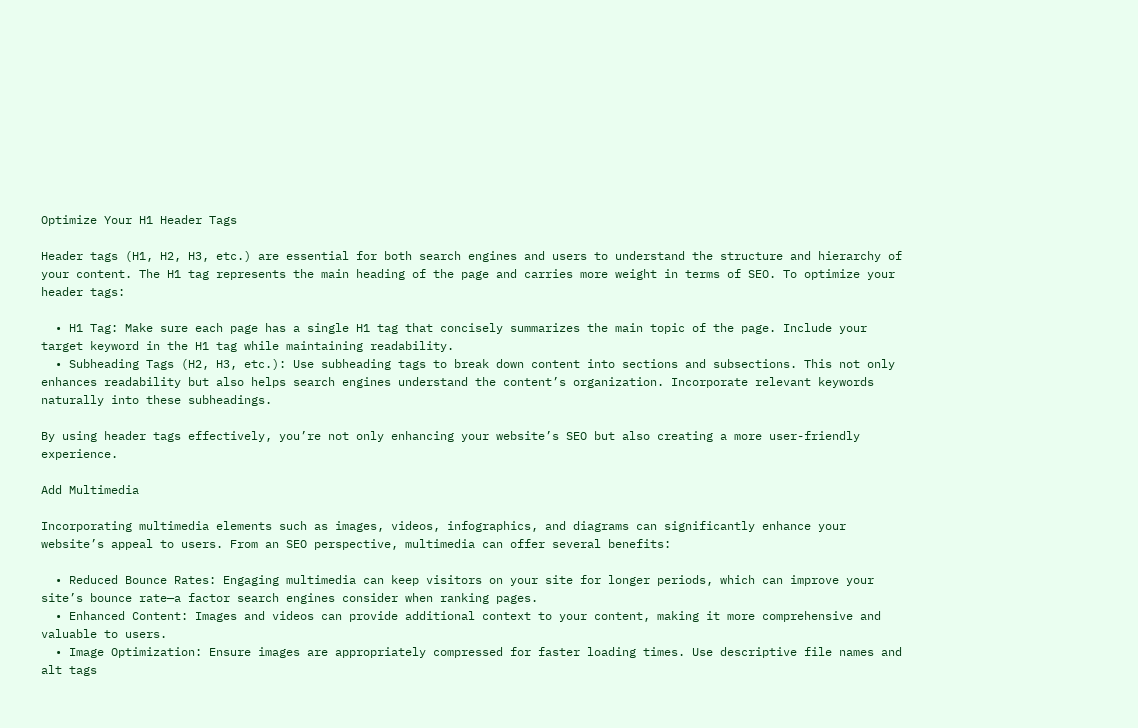Optimize Your H1 Header Tags

Header tags (H1, H2, H3, etc.) are essential for both search engines and users to understand the structure and hierarchy of your content. The H1 tag represents the main heading of the page and carries more weight in terms of SEO. To optimize your header tags:

  • H1 Tag: Make sure each page has a single H1 tag that concisely summarizes the main topic of the page. Include your target keyword in the H1 tag while maintaining readability.
  • Subheading Tags (H2, H3, etc.): Use subheading tags to break down content into sections and subsections. This not only enhances readability but also helps search engines understand the content’s organization. Incorporate relevant keywords naturally into these subheadings.

By using header tags effectively, you’re not only enhancing your website’s SEO but also creating a more user-friendly experience.

Add Multimedia

Incorporating multimedia elements such as images, videos, infographics, and diagrams can significantly enhance your website’s appeal to users. From an SEO perspective, multimedia can offer several benefits:

  • Reduced Bounce Rates: Engaging multimedia can keep visitors on your site for longer periods, which can improve your site’s bounce rate—a factor search engines consider when ranking pages.
  • Enhanced Content: Images and videos can provide additional context to your content, making it more comprehensive and valuable to users.
  • Image Optimization: Ensure images are appropriately compressed for faster loading times. Use descriptive file names and alt tags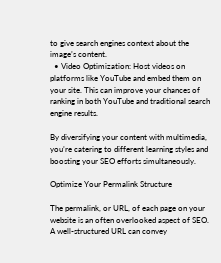to give search engines context about the image’s content.
  • Video Optimization: Host videos on platforms like YouTube and embed them on your site. This can improve your chances of ranking in both YouTube and traditional search engine results.

By diversifying your content with multimedia, you’re catering to different learning styles and boosting your SEO efforts simultaneously.

Optimize Your Permalink Structure

The permalink, or URL, of each page on your website is an often overlooked aspect of SEO. A well-structured URL can convey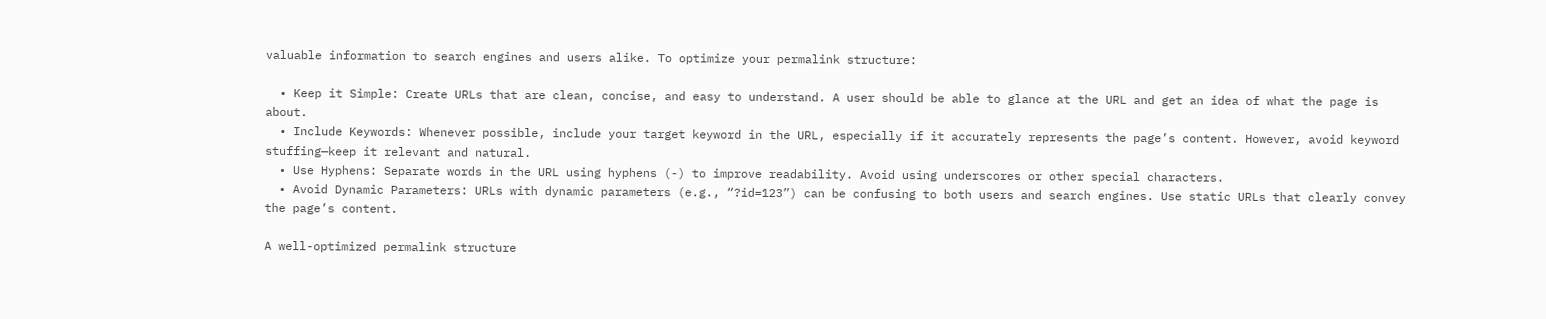valuable information to search engines and users alike. To optimize your permalink structure:

  • Keep it Simple: Create URLs that are clean, concise, and easy to understand. A user should be able to glance at the URL and get an idea of what the page is about.
  • Include Keywords: Whenever possible, include your target keyword in the URL, especially if it accurately represents the page’s content. However, avoid keyword stuffing—keep it relevant and natural.
  • Use Hyphens: Separate words in the URL using hyphens (-) to improve readability. Avoid using underscores or other special characters.
  • Avoid Dynamic Parameters: URLs with dynamic parameters (e.g., “?id=123”) can be confusing to both users and search engines. Use static URLs that clearly convey the page’s content.

A well-optimized permalink structure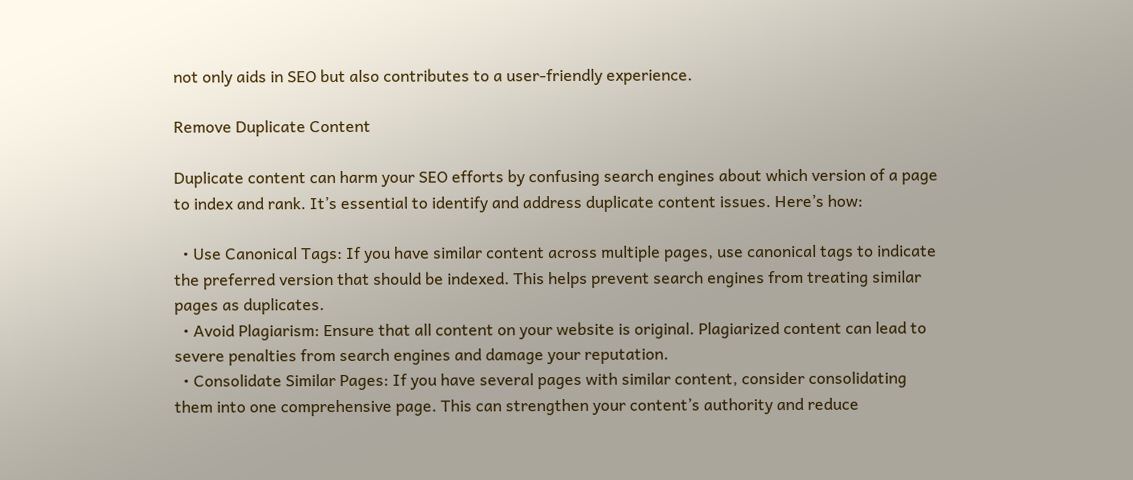not only aids in SEO but also contributes to a user-friendly experience.

Remove Duplicate Content

Duplicate content can harm your SEO efforts by confusing search engines about which version of a page to index and rank. It’s essential to identify and address duplicate content issues. Here’s how:

  • Use Canonical Tags: If you have similar content across multiple pages, use canonical tags to indicate the preferred version that should be indexed. This helps prevent search engines from treating similar pages as duplicates.
  • Avoid Plagiarism: Ensure that all content on your website is original. Plagiarized content can lead to severe penalties from search engines and damage your reputation.
  • Consolidate Similar Pages: If you have several pages with similar content, consider consolidating them into one comprehensive page. This can strengthen your content’s authority and reduce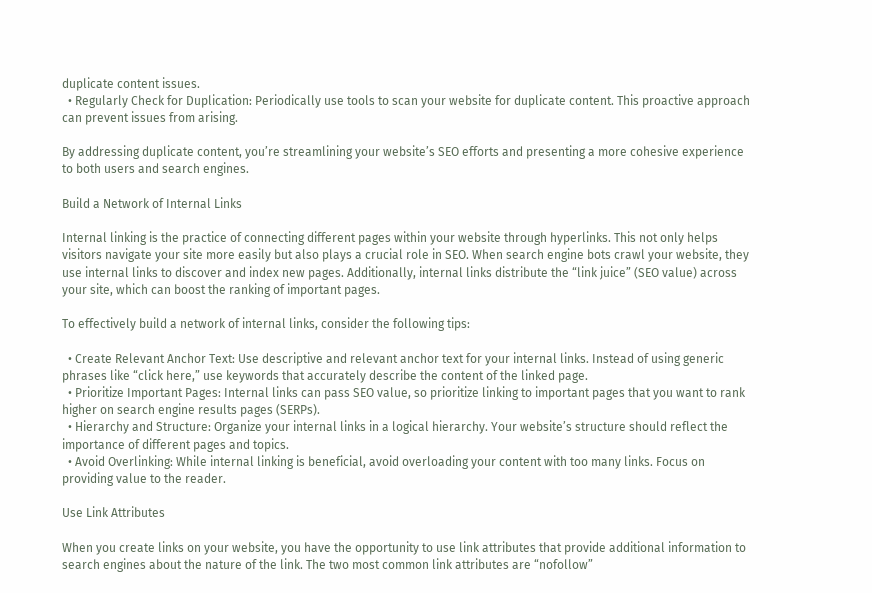duplicate content issues.
  • Regularly Check for Duplication: Periodically use tools to scan your website for duplicate content. This proactive approach can prevent issues from arising.

By addressing duplicate content, you’re streamlining your website’s SEO efforts and presenting a more cohesive experience to both users and search engines.

Build a Network of Internal Links

Internal linking is the practice of connecting different pages within your website through hyperlinks. This not only helps visitors navigate your site more easily but also plays a crucial role in SEO. When search engine bots crawl your website, they use internal links to discover and index new pages. Additionally, internal links distribute the “link juice” (SEO value) across your site, which can boost the ranking of important pages.

To effectively build a network of internal links, consider the following tips:

  • Create Relevant Anchor Text: Use descriptive and relevant anchor text for your internal links. Instead of using generic phrases like “click here,” use keywords that accurately describe the content of the linked page.
  • Prioritize Important Pages: Internal links can pass SEO value, so prioritize linking to important pages that you want to rank higher on search engine results pages (SERPs).
  • Hierarchy and Structure: Organize your internal links in a logical hierarchy. Your website’s structure should reflect the importance of different pages and topics.
  • Avoid Overlinking: While internal linking is beneficial, avoid overloading your content with too many links. Focus on providing value to the reader.

Use Link Attributes

When you create links on your website, you have the opportunity to use link attributes that provide additional information to search engines about the nature of the link. The two most common link attributes are “nofollow”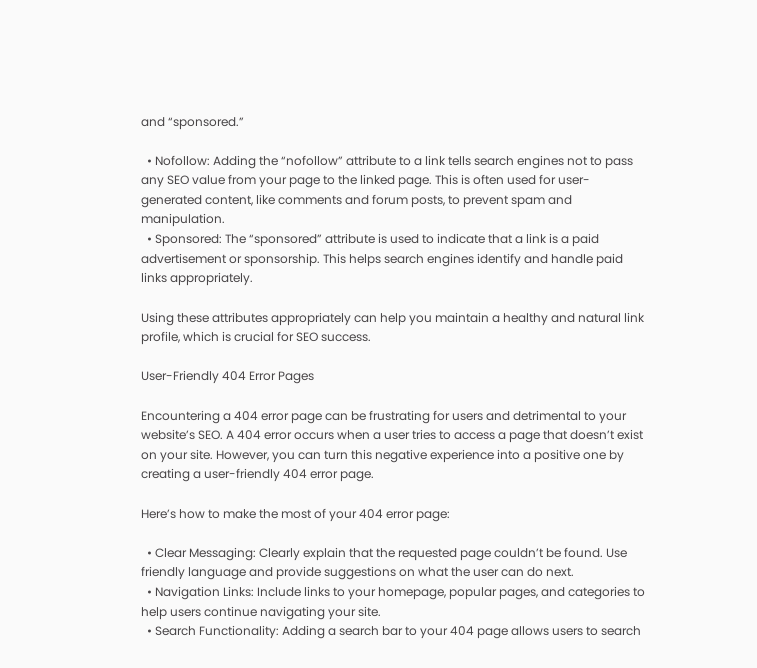and “sponsored.”

  • Nofollow: Adding the “nofollow” attribute to a link tells search engines not to pass any SEO value from your page to the linked page. This is often used for user-generated content, like comments and forum posts, to prevent spam and manipulation.
  • Sponsored: The “sponsored” attribute is used to indicate that a link is a paid advertisement or sponsorship. This helps search engines identify and handle paid links appropriately.

Using these attributes appropriately can help you maintain a healthy and natural link profile, which is crucial for SEO success.

User-Friendly 404 Error Pages

Encountering a 404 error page can be frustrating for users and detrimental to your website’s SEO. A 404 error occurs when a user tries to access a page that doesn’t exist on your site. However, you can turn this negative experience into a positive one by creating a user-friendly 404 error page.

Here’s how to make the most of your 404 error page:

  • Clear Messaging: Clearly explain that the requested page couldn’t be found. Use friendly language and provide suggestions on what the user can do next.
  • Navigation Links: Include links to your homepage, popular pages, and categories to help users continue navigating your site.
  • Search Functionality: Adding a search bar to your 404 page allows users to search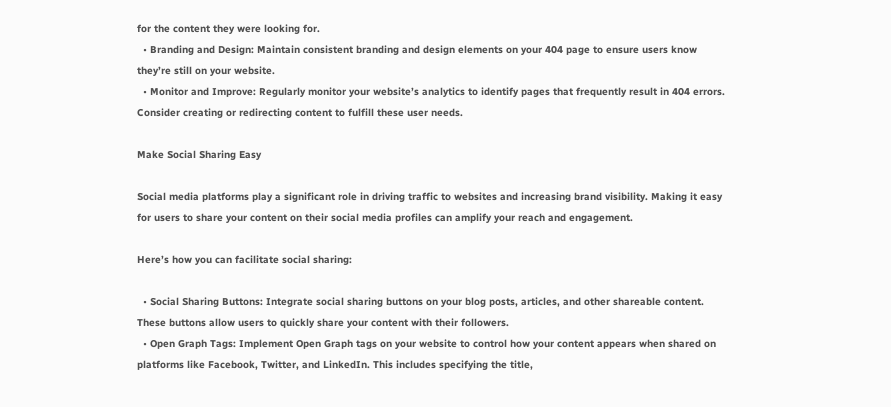for the content they were looking for.
  • Branding and Design: Maintain consistent branding and design elements on your 404 page to ensure users know they’re still on your website.
  • Monitor and Improve: Regularly monitor your website’s analytics to identify pages that frequently result in 404 errors. Consider creating or redirecting content to fulfill these user needs.

Make Social Sharing Easy

Social media platforms play a significant role in driving traffic to websites and increasing brand visibility. Making it easy for users to share your content on their social media profiles can amplify your reach and engagement.

Here’s how you can facilitate social sharing:

  • Social Sharing Buttons: Integrate social sharing buttons on your blog posts, articles, and other shareable content. These buttons allow users to quickly share your content with their followers.
  • Open Graph Tags: Implement Open Graph tags on your website to control how your content appears when shared on platforms like Facebook, Twitter, and LinkedIn. This includes specifying the title,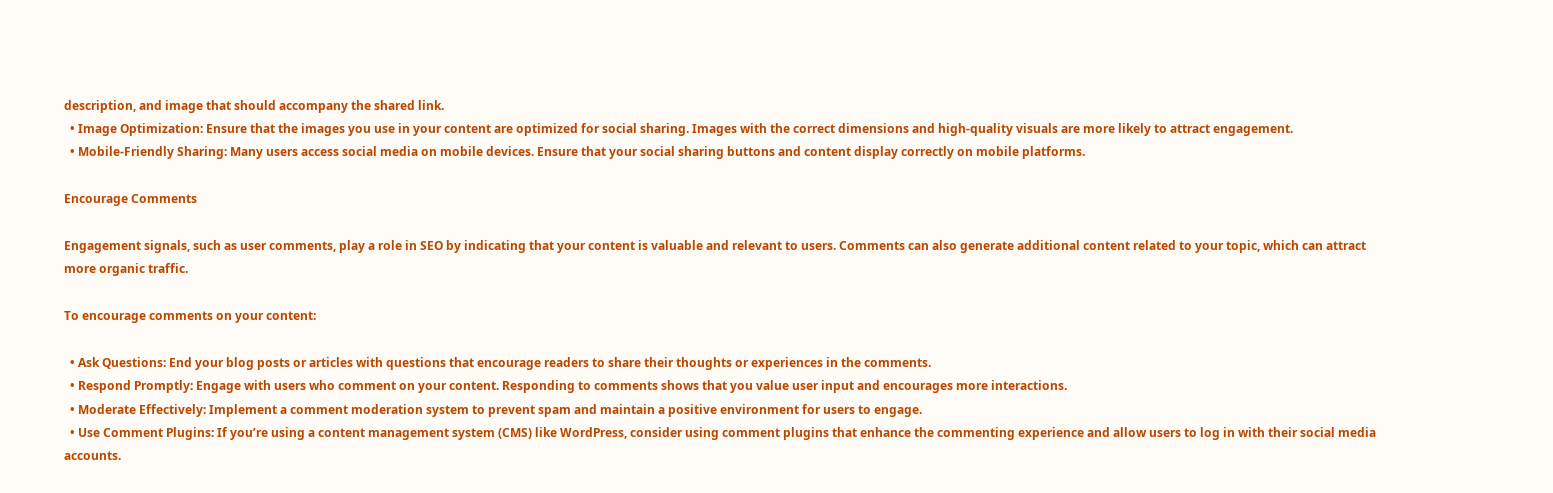description, and image that should accompany the shared link.
  • Image Optimization: Ensure that the images you use in your content are optimized for social sharing. Images with the correct dimensions and high-quality visuals are more likely to attract engagement.
  • Mobile-Friendly Sharing: Many users access social media on mobile devices. Ensure that your social sharing buttons and content display correctly on mobile platforms.

Encourage Comments

Engagement signals, such as user comments, play a role in SEO by indicating that your content is valuable and relevant to users. Comments can also generate additional content related to your topic, which can attract more organic traffic.

To encourage comments on your content:

  • Ask Questions: End your blog posts or articles with questions that encourage readers to share their thoughts or experiences in the comments.
  • Respond Promptly: Engage with users who comment on your content. Responding to comments shows that you value user input and encourages more interactions.
  • Moderate Effectively: Implement a comment moderation system to prevent spam and maintain a positive environment for users to engage.
  • Use Comment Plugins: If you’re using a content management system (CMS) like WordPress, consider using comment plugins that enhance the commenting experience and allow users to log in with their social media accounts.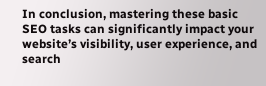In conclusion, mastering these basic SEO tasks can significantly impact your website’s visibility, user experience, and search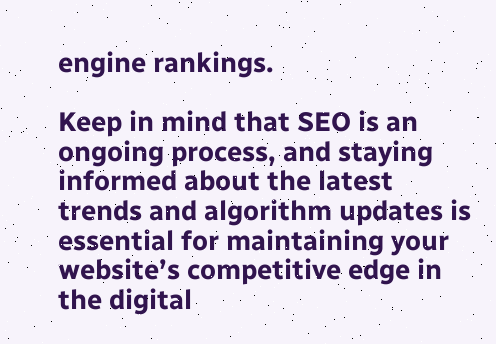engine rankings.

Keep in mind that SEO is an ongoing process, and staying informed about the latest trends and algorithm updates is essential for maintaining your website’s competitive edge in the digital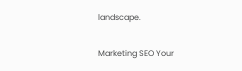landscape.

Marketing SEO Your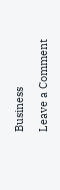Business

Leave a Comment